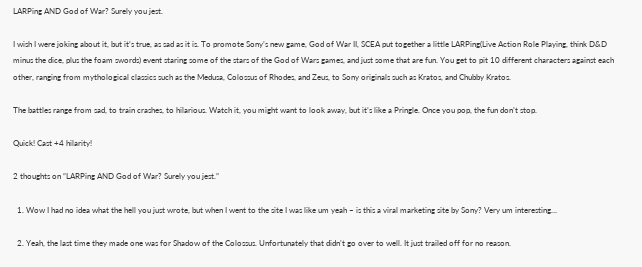LARPing AND God of War? Surely you jest.

I wish I were joking about it, but it’s true, as sad as it is. To promote Sony’s new game, God of War II, SCEA put together a little LARPing(Live Action Role Playing, think D&D minus the dice, plus the foam swords) event staring some of the stars of the God of Wars games, and just some that are fun. You get to pit 10 different characters against each other, ranging from mythological classics such as the Medusa, Colossus of Rhodes, and Zeus, to Sony originals such as Kratos, and Chubby Kratos.

The battles range from sad, to train crashes, to hilarious. Watch it, you might want to look away, but it’s like a Pringle. Once you pop, the fun don’t stop.

Quick! Cast +4 hilarity!

2 thoughts on “LARPing AND God of War? Surely you jest.”

  1. Wow I had no idea what the hell you just wrote, but when I went to the site I was like um yeah – is this a viral marketing site by Sony? Very um interesting…

  2. Yeah, the last time they made one was for Shadow of the Colossus. Unfortunately that didn’t go over to well. It just trailed off for no reason.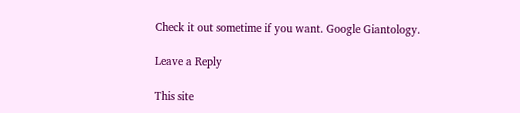Check it out sometime if you want. Google Giantology.

Leave a Reply

This site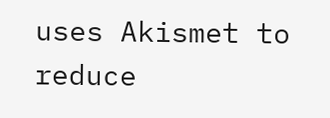uses Akismet to reduce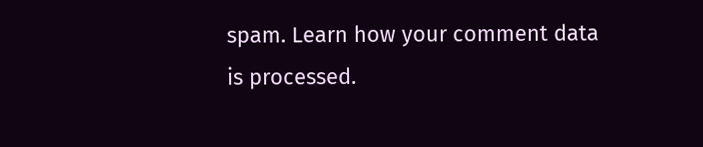spam. Learn how your comment data is processed.